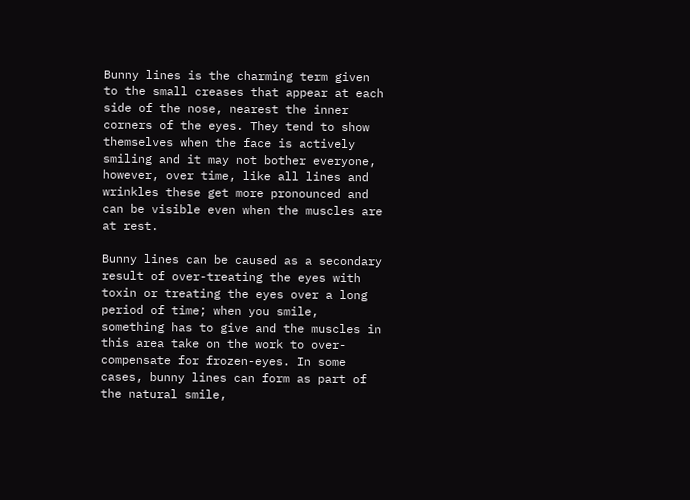Bunny lines is the charming term given to the small creases that appear at each side of the nose, nearest the inner corners of the eyes. They tend to show themselves when the face is actively smiling and it may not bother everyone, however, over time, like all lines and wrinkles these get more pronounced and can be visible even when the muscles are at rest.

Bunny lines can be caused as a secondary result of over-treating the eyes with toxin or treating the eyes over a long period of time; when you smile, something has to give and the muscles in this area take on the work to over-compensate for frozen-eyes. In some cases, bunny lines can form as part of the natural smile,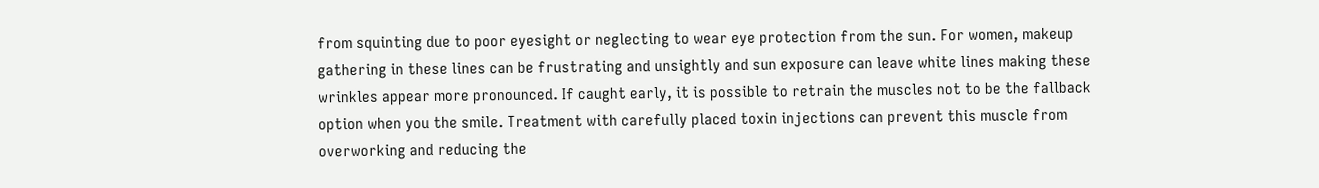from squinting due to poor eyesight or neglecting to wear eye protection from the sun. For women, makeup gathering in these lines can be frustrating and unsightly and sun exposure can leave white lines making these wrinkles appear more pronounced. If caught early, it is possible to retrain the muscles not to be the fallback option when you the smile. Treatment with carefully placed toxin injections can prevent this muscle from overworking and reducing the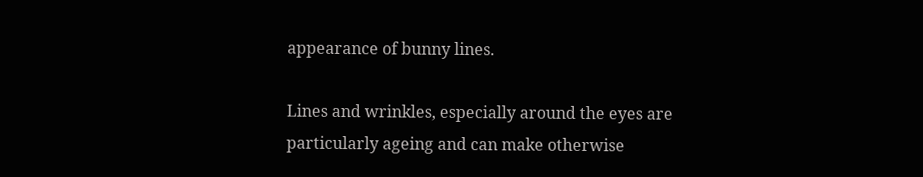appearance of bunny lines.

Lines and wrinkles, especially around the eyes are particularly ageing and can make otherwise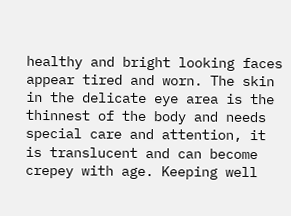healthy and bright looking faces appear tired and worn. The skin in the delicate eye area is the thinnest of the body and needs special care and attention, it is translucent and can become crepey with age. Keeping well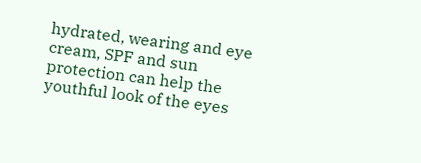hydrated, wearing and eye cream, SPF and sun protection can help the youthful look of the eyes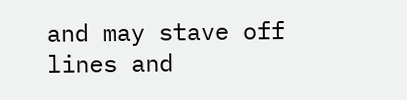and may stave off lines and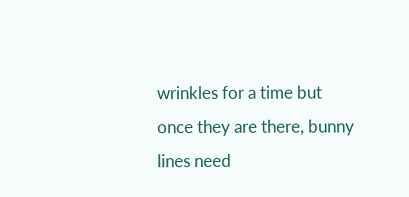wrinkles for a time but once they are there, bunny lines need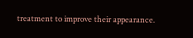treatment to improve their appearance.